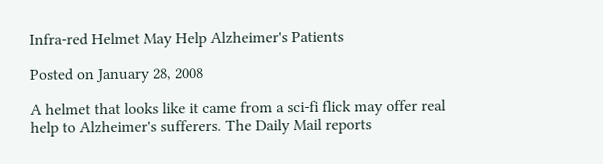Infra-red Helmet May Help Alzheimer's Patients

Posted on January 28, 2008

A helmet that looks like it came from a sci-fi flick may offer real help to Alzheimer's sufferers. The Daily Mail reports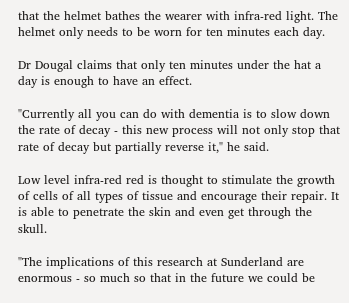that the helmet bathes the wearer with infra-red light. The helmet only needs to be worn for ten minutes each day.

Dr Dougal claims that only ten minutes under the hat a day is enough to have an effect.

"Currently all you can do with dementia is to slow down the rate of decay - this new process will not only stop that rate of decay but partially reverse it," he said.

Low level infra-red red is thought to stimulate the growth of cells of all types of tissue and encourage their repair. It is able to penetrate the skin and even get through the skull.

"The implications of this research at Sunderland are enormous - so much so that in the future we could be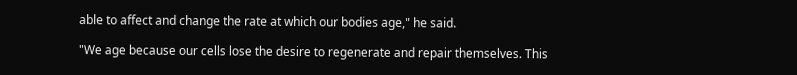able to affect and change the rate at which our bodies age," he said.

"We age because our cells lose the desire to regenerate and repair themselves. This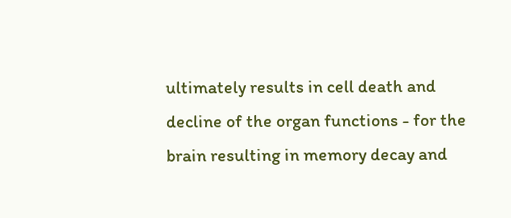ultimately results in cell death and decline of the organ functions - for the brain resulting in memory decay and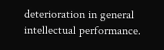deterioration in general intellectual performance.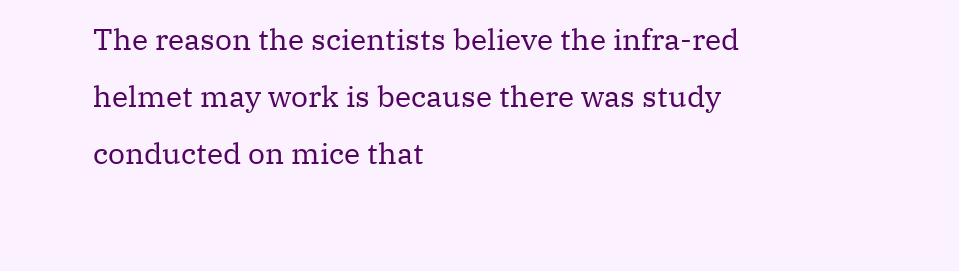The reason the scientists believe the infra-red helmet may work is because there was study conducted on mice that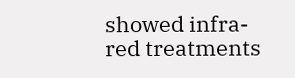showed infra-red treatments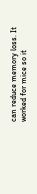can reduce memory loss. It worked for mice so it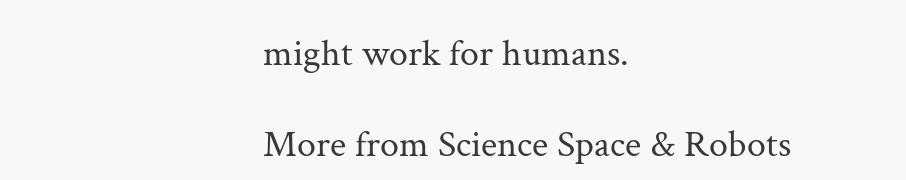might work for humans.

More from Science Space & Robots